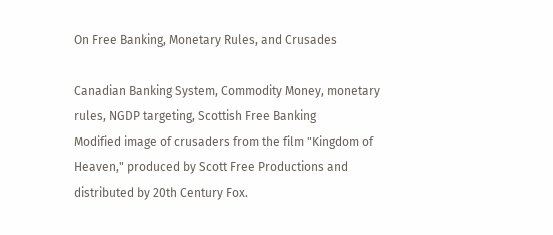On Free Banking, Monetary Rules, and Crusades

Canadian Banking System, Commodity Money, monetary rules, NGDP targeting, Scottish Free Banking
Modified image of crusaders from the film "Kingdom of Heaven," produced by Scott Free Productions and distributed by 20th Century Fox.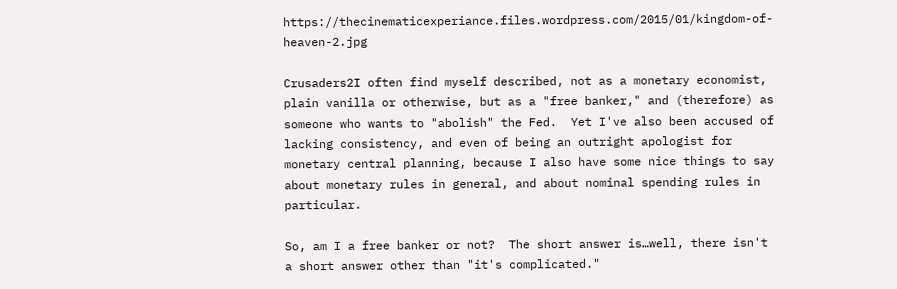https://thecinematicexperiance.files.wordpress.com/2015/01/kingdom-of-heaven-2.jpg

Crusaders2I often find myself described, not as a monetary economist, plain vanilla or otherwise, but as a "free banker," and (therefore) as someone who wants to "abolish" the Fed.  Yet I've also been accused of lacking consistency, and even of being an outright apologist for monetary central planning, because I also have some nice things to say about monetary rules in general, and about nominal spending rules in particular.

So, am I a free banker or not?  The short answer is…well, there isn't a short answer other than "it's complicated."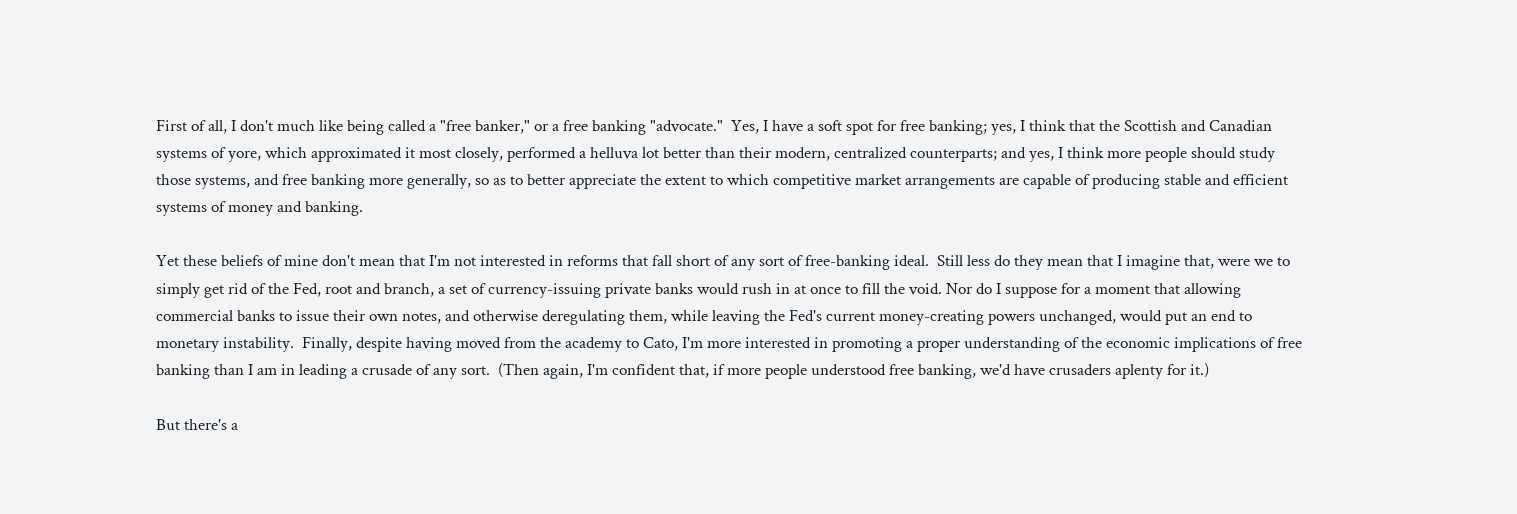First of all, I don't much like being called a "free banker," or a free banking "advocate."  Yes, I have a soft spot for free banking; yes, I think that the Scottish and Canadian systems of yore, which approximated it most closely, performed a helluva lot better than their modern, centralized counterparts; and yes, I think more people should study those systems, and free banking more generally, so as to better appreciate the extent to which competitive market arrangements are capable of producing stable and efficient systems of money and banking.

Yet these beliefs of mine don't mean that I'm not interested in reforms that fall short of any sort of free-banking ideal.  Still less do they mean that I imagine that, were we to simply get rid of the Fed, root and branch, a set of currency-issuing private banks would rush in at once to fill the void. Nor do I suppose for a moment that allowing commercial banks to issue their own notes, and otherwise deregulating them, while leaving the Fed's current money-creating powers unchanged, would put an end to monetary instability.  Finally, despite having moved from the academy to Cato, I'm more interested in promoting a proper understanding of the economic implications of free banking than I am in leading a crusade of any sort.  (Then again, I'm confident that, if more people understood free banking, we'd have crusaders aplenty for it.)

But there's a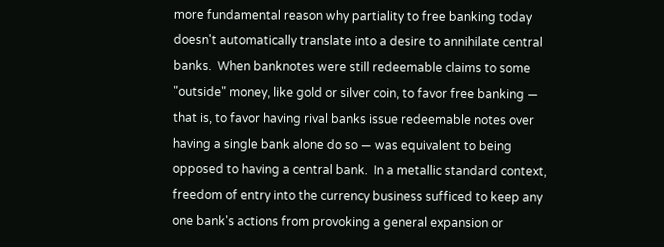more fundamental reason why partiality to free banking today doesn't automatically translate into a desire to annihilate central banks.  When banknotes were still redeemable claims to some "outside" money, like gold or silver coin, to favor free banking — that is, to favor having rival banks issue redeemable notes over having a single bank alone do so — was equivalent to being opposed to having a central bank.  In a metallic standard context, freedom of entry into the currency business sufficed to keep any one bank's actions from provoking a general expansion or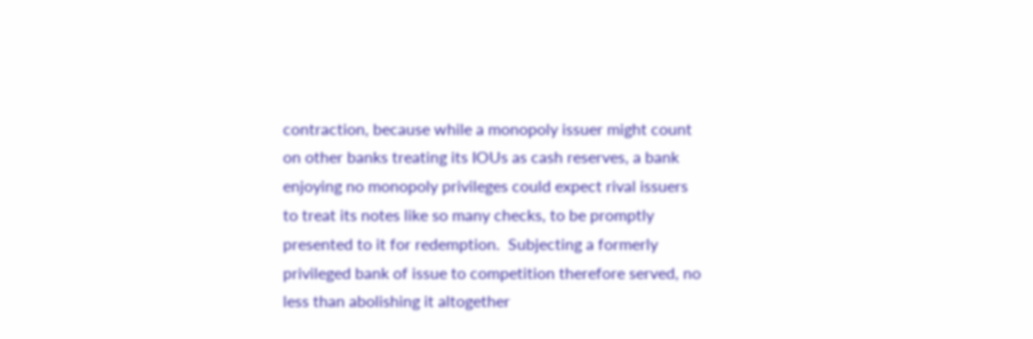contraction, because while a monopoly issuer might count on other banks treating its IOUs as cash reserves, a bank enjoying no monopoly privileges could expect rival issuers to treat its notes like so many checks, to be promptly presented to it for redemption.  Subjecting a formerly privileged bank of issue to competition therefore served, no less than abolishing it altogether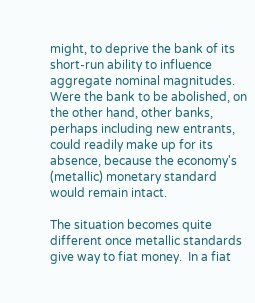might, to deprive the bank of its short-run ability to influence aggregate nominal magnitudes.  Were the bank to be abolished, on the other hand, other banks, perhaps including new entrants, could readily make up for its absence, because the economy's (metallic) monetary standard would remain intact.

The situation becomes quite different once metallic standards give way to fiat money.  In a fiat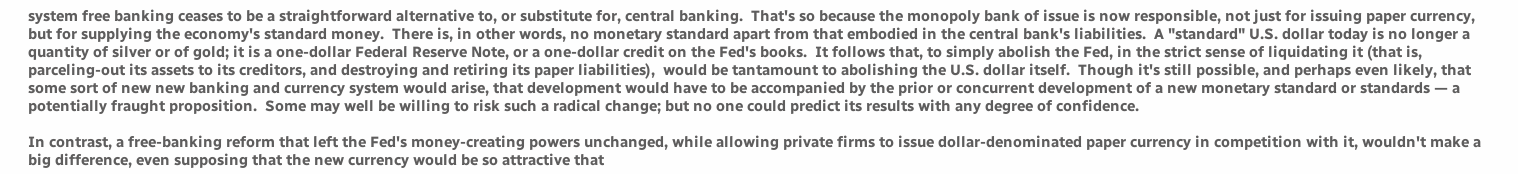system free banking ceases to be a straightforward alternative to, or substitute for, central banking.  That's so because the monopoly bank of issue is now responsible, not just for issuing paper currency, but for supplying the economy's standard money.  There is, in other words, no monetary standard apart from that embodied in the central bank's liabilities.  A "standard" U.S. dollar today is no longer a quantity of silver or of gold; it is a one-dollar Federal Reserve Note, or a one-dollar credit on the Fed's books.  It follows that, to simply abolish the Fed, in the strict sense of liquidating it (that is, parceling-out its assets to its creditors, and destroying and retiring its paper liabilities),  would be tantamount to abolishing the U.S. dollar itself.  Though it's still possible, and perhaps even likely, that some sort of new new banking and currency system would arise, that development would have to be accompanied by the prior or concurrent development of a new monetary standard or standards — a potentially fraught proposition.  Some may well be willing to risk such a radical change; but no one could predict its results with any degree of confidence.

In contrast, a free-banking reform that left the Fed's money-creating powers unchanged, while allowing private firms to issue dollar-denominated paper currency in competition with it, wouldn't make a big difference, even supposing that the new currency would be so attractive that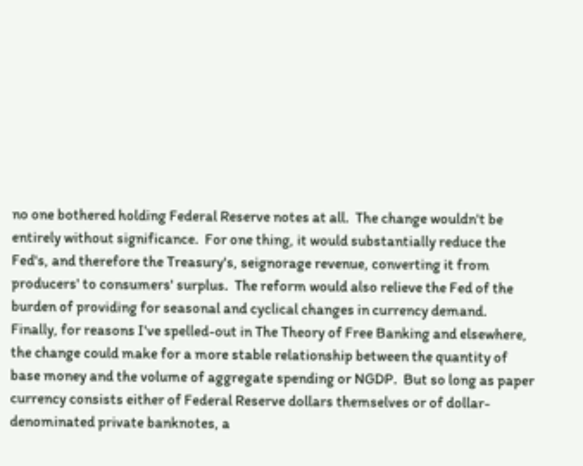no one bothered holding Federal Reserve notes at all.  The change wouldn't be entirely without significance.  For one thing, it would substantially reduce the Fed's, and therefore the Treasury's, seignorage revenue, converting it from producers' to consumers' surplus.  The reform would also relieve the Fed of the burden of providing for seasonal and cyclical changes in currency demand.  Finally, for reasons I've spelled-out in The Theory of Free Banking and elsewhere, the change could make for a more stable relationship between the quantity of base money and the volume of aggregate spending or NGDP.  But so long as paper currency consists either of Federal Reserve dollars themselves or of dollar-denominated private banknotes, a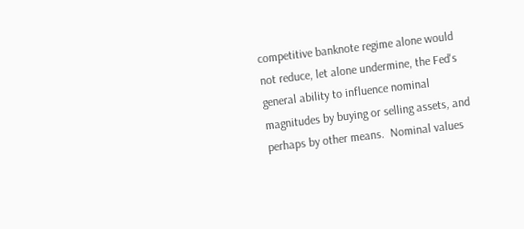competitive banknote regime alone would not reduce, let alone undermine, the Fed's general ability to influence nominal magnitudes by buying or selling assets, and perhaps by other means.  Nominal values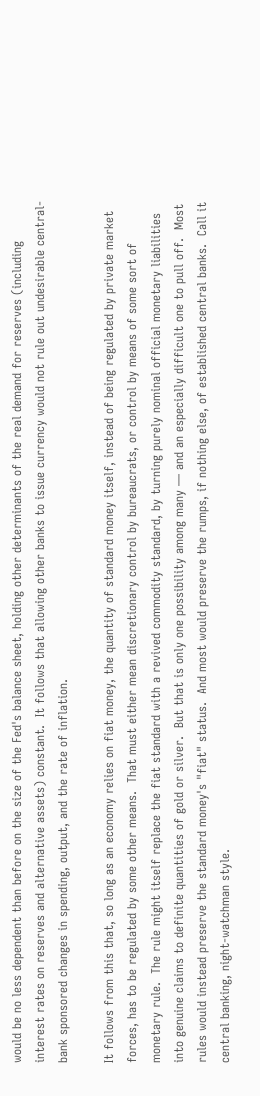would be no less dependent than before on the size of the Fed's balance sheet, holding other determinants of the real demand for reserves (including interest rates on reserves and alternative assets) constant.  It follows that allowing other banks to issue currency would not rule out undesirable central-bank sponsored changes in spending, output, and the rate of inflation.

It follows from this that, so long as an economy relies on fiat money, the quantity of standard money itself, instead of being regulated by private market forces, has to be regulated by some other means.  That must either mean discretionary control by bureaucrats, or control by means of some sort of monetary rule.  The rule might itself replace the fiat standard with a revived commodity standard, by turning purely nominal official monetary liabilities into genuine claims to definite quantities of gold or silver.  But that is only one possibility among many — and an especially difficult one to pull off.  Most rules would instead preserve the standard money's "fiat" status.  And most would preserve the rumps, if nothing else, of established central banks.  Call it central banking, night-watchman style.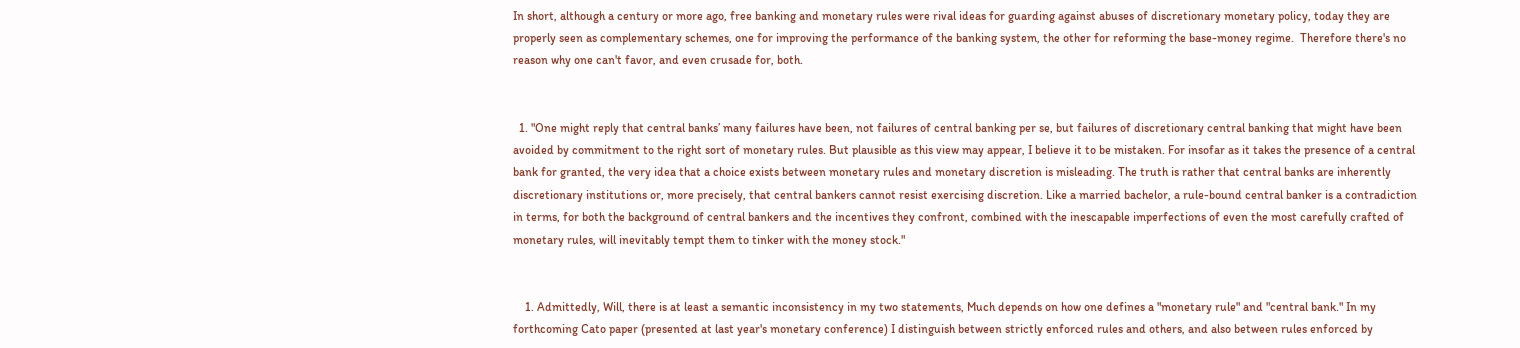In short, although a century or more ago, free banking and monetary rules were rival ideas for guarding against abuses of discretionary monetary policy, today they are properly seen as complementary schemes, one for improving the performance of the banking system, the other for reforming the base-money regime.  Therefore there's no reason why one can't favor, and even crusade for, both.


  1. "One might reply that central banks’ many failures have been, not failures of central banking per se, but failures of discretionary central banking that might have been avoided by commitment to the right sort of monetary rules. But plausible as this view may appear, I believe it to be mistaken. For insofar as it takes the presence of a central bank for granted, the very idea that a choice exists between monetary rules and monetary discretion is misleading. The truth is rather that central banks are inherently discretionary institutions or, more precisely, that central bankers cannot resist exercising discretion. Like a married bachelor, a rule-bound central banker is a contradiction in terms, for both the background of central bankers and the incentives they confront, combined with the inescapable imperfections of even the most carefully crafted of monetary rules, will inevitably tempt them to tinker with the money stock."


    1. Admittedly, Will, there is at least a semantic inconsistency in my two statements, Much depends on how one defines a "monetary rule" and "central bank." In my forthcoming Cato paper (presented at last year's monetary conference) I distinguish between strictly enforced rules and others, and also between rules enforced by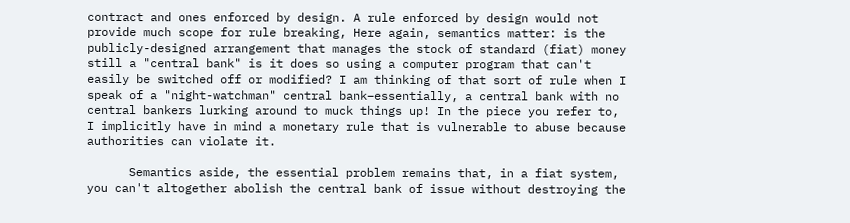contract and ones enforced by design. A rule enforced by design would not provide much scope for rule breaking, Here again, semantics matter: is the publicly-designed arrangement that manages the stock of standard (fiat) money still a "central bank" is it does so using a computer program that can't easily be switched off or modified? I am thinking of that sort of rule when I speak of a "night-watchman" central bank–essentially, a central bank with no central bankers lurking around to muck things up! In the piece you refer to, I implicitly have in mind a monetary rule that is vulnerable to abuse because authorities can violate it.

      Semantics aside, the essential problem remains that, in a fiat system, you can't altogether abolish the central bank of issue without destroying the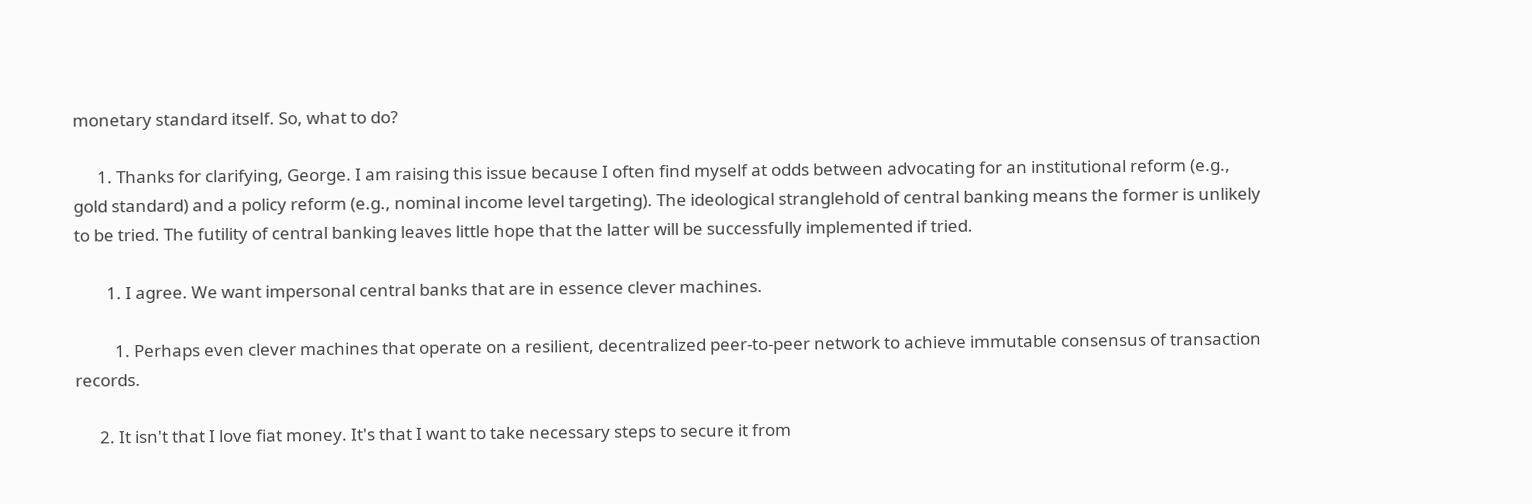monetary standard itself. So, what to do?

      1. Thanks for clarifying, George. I am raising this issue because I often find myself at odds between advocating for an institutional reform (e.g., gold standard) and a policy reform (e.g., nominal income level targeting). The ideological stranglehold of central banking means the former is unlikely to be tried. The futility of central banking leaves little hope that the latter will be successfully implemented if tried.

        1. I agree. We want impersonal central banks that are in essence clever machines.

          1. Perhaps even clever machines that operate on a resilient, decentralized peer-to-peer network to achieve immutable consensus of transaction records.

      2. It isn't that I love fiat money. It's that I want to take necessary steps to secure it from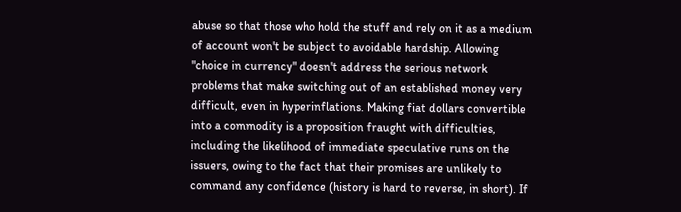abuse so that those who hold the stuff and rely on it as a medium of account won't be subject to avoidable hardship. Allowing "choice in currency" doesn't address the serious network problems that make switching out of an established money very difficult, even in hyperinflations. Making fiat dollars convertible into a commodity is a proposition fraught with difficulties, including the likelihood of immediate speculative runs on the issuers, owing to the fact that their promises are unlikely to command any confidence (history is hard to reverse, in short). If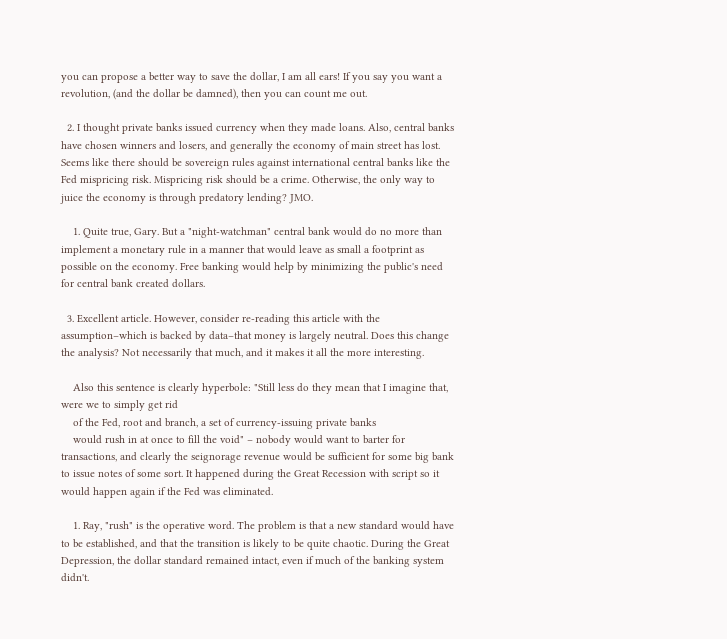you can propose a better way to save the dollar, I am all ears! If you say you want a revolution, (and the dollar be damned), then you can count me out.

  2. I thought private banks issued currency when they made loans. Also, central banks have chosen winners and losers, and generally the economy of main street has lost. Seems like there should be sovereign rules against international central banks like the Fed mispricing risk. Mispricing risk should be a crime. Otherwise, the only way to juice the economy is through predatory lending? JMO.

    1. Quite true, Gary. But a "night-watchman" central bank would do no more than implement a monetary rule in a manner that would leave as small a footprint as possible on the economy. Free banking would help by minimizing the public's need for central bank created dollars.

  3. Excellent article. However, consider re-reading this article with the assumption–which is backed by data–that money is largely neutral. Does this change the analysis? Not necessarily that much, and it makes it all the more interesting.

    Also this sentence is clearly hyperbole: "Still less do they mean that I imagine that, were we to simply get rid
    of the Fed, root and branch, a set of currency-issuing private banks
    would rush in at once to fill the void" – nobody would want to barter for transactions, and clearly the seignorage revenue would be sufficient for some big bank to issue notes of some sort. It happened during the Great Recession with script so it would happen again if the Fed was eliminated.

    1. Ray, "rush" is the operative word. The problem is that a new standard would have to be established, and that the transition is likely to be quite chaotic. During the Great Depression, the dollar standard remained intact, even if much of the banking system didn't.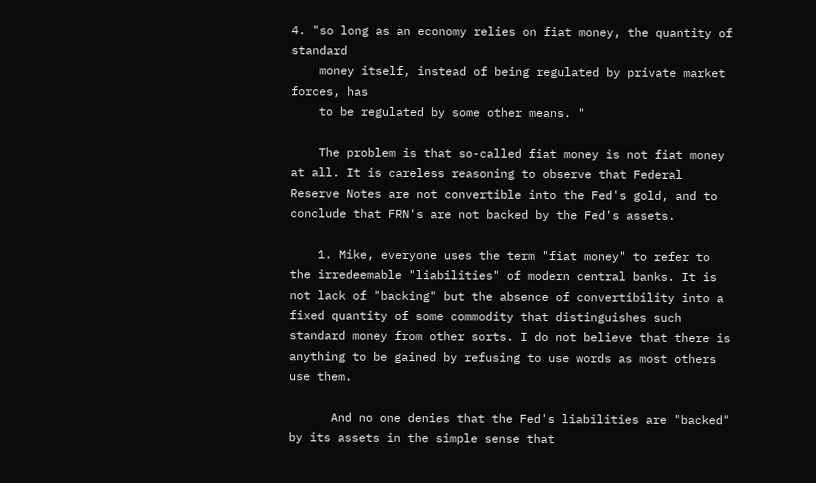4. "so long as an economy relies on fiat money, the quantity of standard
    money itself, instead of being regulated by private market forces, has
    to be regulated by some other means. "

    The problem is that so-called fiat money is not fiat money at all. It is careless reasoning to observe that Federal Reserve Notes are not convertible into the Fed's gold, and to conclude that FRN's are not backed by the Fed's assets.

    1. Mike, everyone uses the term "fiat money" to refer to the irredeemable "liabilities" of modern central banks. It is not lack of "backing" but the absence of convertibility into a fixed quantity of some commodity that distinguishes such standard money from other sorts. I do not believe that there is anything to be gained by refusing to use words as most others use them.

      And no one denies that the Fed's liabilities are "backed" by its assets in the simple sense that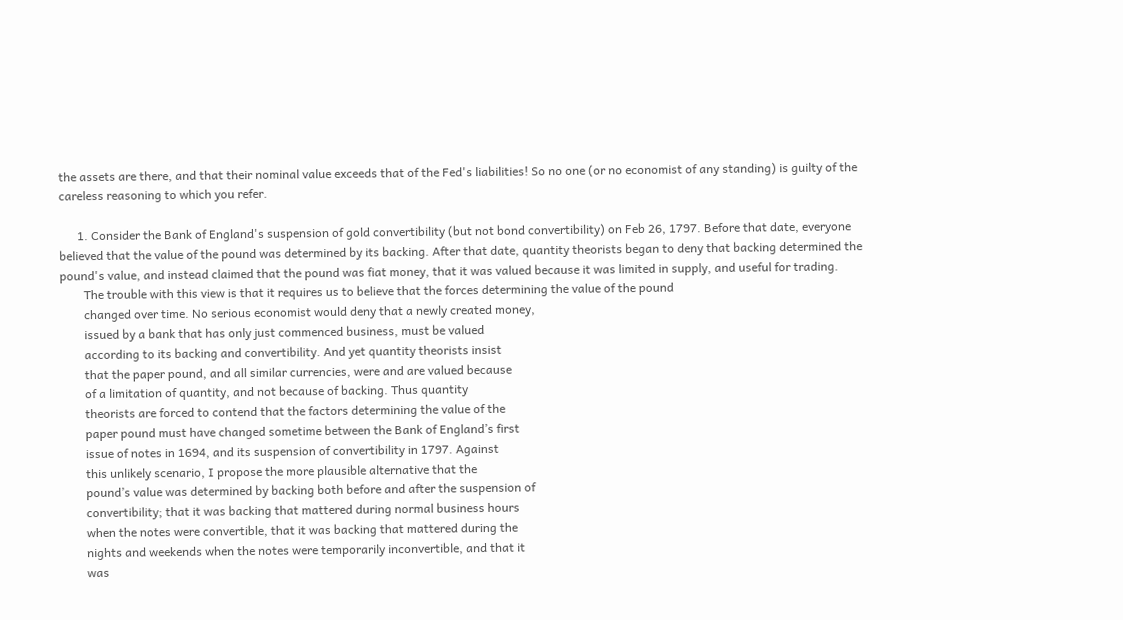the assets are there, and that their nominal value exceeds that of the Fed's liabilities! So no one (or no economist of any standing) is guilty of the careless reasoning to which you refer.

      1. Consider the Bank of England's suspension of gold convertibility (but not bond convertibility) on Feb 26, 1797. Before that date, everyone believed that the value of the pound was determined by its backing. After that date, quantity theorists began to deny that backing determined the pound's value, and instead claimed that the pound was fiat money, that it was valued because it was limited in supply, and useful for trading.
        The trouble with this view is that it requires us to believe that the forces determining the value of the pound
        changed over time. No serious economist would deny that a newly created money,
        issued by a bank that has only just commenced business, must be valued
        according to its backing and convertibility. And yet quantity theorists insist
        that the paper pound, and all similar currencies, were and are valued because
        of a limitation of quantity, and not because of backing. Thus quantity
        theorists are forced to contend that the factors determining the value of the
        paper pound must have changed sometime between the Bank of England’s first
        issue of notes in 1694, and its suspension of convertibility in 1797. Against
        this unlikely scenario, I propose the more plausible alternative that the
        pound’s value was determined by backing both before and after the suspension of
        convertibility; that it was backing that mattered during normal business hours
        when the notes were convertible, that it was backing that mattered during the
        nights and weekends when the notes were temporarily inconvertible, and that it
        was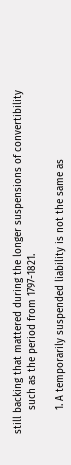still backing that mattered during the longer suspensions of convertibility
        such as the period from 1797-1821.

        1. A temporarily suspended liability is not the same as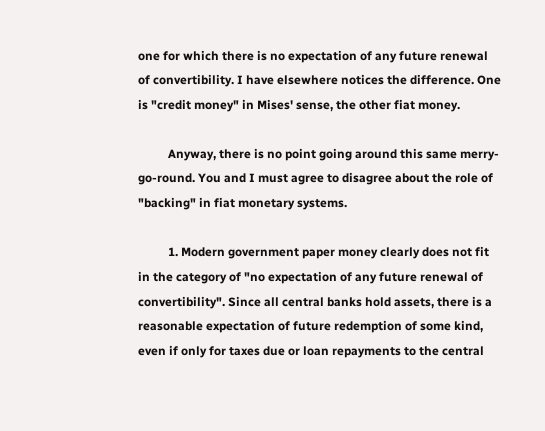one for which there is no expectation of any future renewal of convertibility. I have elsewhere notices the difference. One is "credit money" in Mises' sense, the other fiat money.

          Anyway, there is no point going around this same merry-go-round. You and I must agree to disagree about the role of "backing" in fiat monetary systems.

          1. Modern government paper money clearly does not fit in the category of "no expectation of any future renewal of convertibility". Since all central banks hold assets, there is a reasonable expectation of future redemption of some kind, even if only for taxes due or loan repayments to the central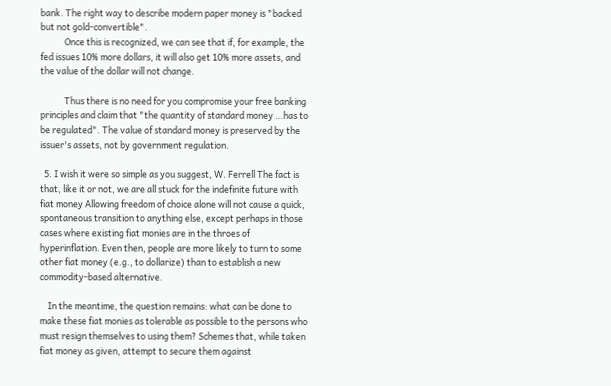bank. The right way to describe modern paper money is "backed but not gold-convertible".
            Once this is recognized, we can see that if, for example, the fed issues 10% more dollars, it will also get 10% more assets, and the value of the dollar will not change.

            Thus there is no need for you compromise your free banking principles and claim that "the quantity of standard money …has to be regulated". The value of standard money is preserved by the issuer's assets, not by government regulation.

  5. I wish it were so simple as you suggest, W. Ferrell The fact is that, like it or not, we are all stuck for the indefinite future with fiat money Allowing freedom of choice alone will not cause a quick, spontaneous transition to anything else, except perhaps in those cases where existing fiat monies are in the throes of hyperinflation. Even then, people are more likely to turn to some other fiat money (e.g., to dollarize) than to establish a new commodity-based alternative.

    In the meantime, the question remains: what can be done to make these fiat monies as tolerable as possible to the persons who must resign themselves to using them? Schemes that, while taken fiat money as given, attempt to secure them against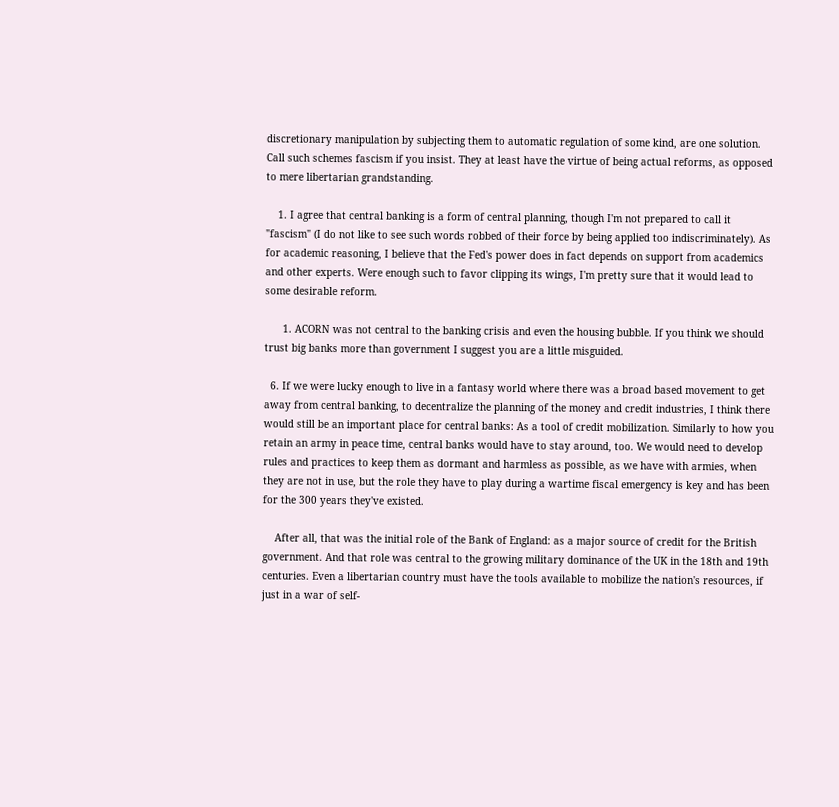discretionary manipulation by subjecting them to automatic regulation of some kind, are one solution. Call such schemes fascism if you insist. They at least have the virtue of being actual reforms, as opposed to mere libertarian grandstanding.

    1. I agree that central banking is a form of central planning, though I'm not prepared to call it "fascism" (I do not like to see such words robbed of their force by being applied too indiscriminately). As for academic reasoning, I believe that the Fed's power does in fact depends on support from academics and other experts. Were enough such to favor clipping its wings, I'm pretty sure that it would lead to some desirable reform.

      1. ACORN was not central to the banking crisis and even the housing bubble. If you think we should trust big banks more than government I suggest you are a little misguided.

  6. If we were lucky enough to live in a fantasy world where there was a broad based movement to get away from central banking, to decentralize the planning of the money and credit industries, I think there would still be an important place for central banks: As a tool of credit mobilization. Similarly to how you retain an army in peace time, central banks would have to stay around, too. We would need to develop rules and practices to keep them as dormant and harmless as possible, as we have with armies, when they are not in use, but the role they have to play during a wartime fiscal emergency is key and has been for the 300 years they've existed.

    After all, that was the initial role of the Bank of England: as a major source of credit for the British government. And that role was central to the growing military dominance of the UK in the 18th and 19th centuries. Even a libertarian country must have the tools available to mobilize the nation's resources, if just in a war of self-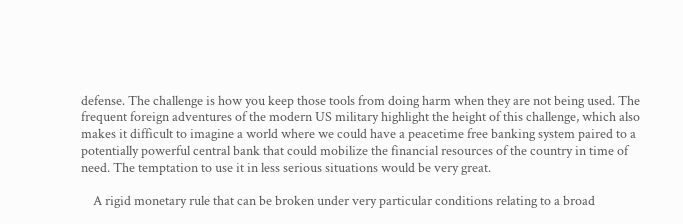defense. The challenge is how you keep those tools from doing harm when they are not being used. The frequent foreign adventures of the modern US military highlight the height of this challenge, which also makes it difficult to imagine a world where we could have a peacetime free banking system paired to a potentially powerful central bank that could mobilize the financial resources of the country in time of need. The temptation to use it in less serious situations would be very great.

    A rigid monetary rule that can be broken under very particular conditions relating to a broad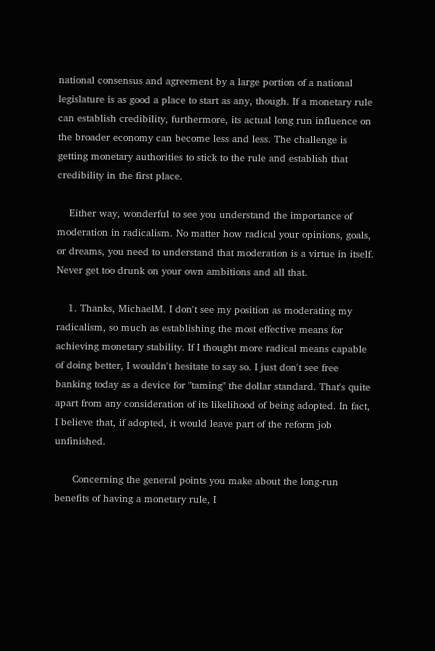national consensus and agreement by a large portion of a national legislature is as good a place to start as any, though. If a monetary rule can establish credibility, furthermore, its actual long run influence on the broader economy can become less and less. The challenge is getting monetary authorities to stick to the rule and establish that credibility in the first place.

    Either way, wonderful to see you understand the importance of moderation in radicalism. No matter how radical your opinions, goals, or dreams, you need to understand that moderation is a virtue in itself. Never get too drunk on your own ambitions and all that.

    1. Thanks, MichaelM. I don't see my position as moderating my radicalism, so much as establishing the most effective means for achieving monetary stability. If I thought more radical means capable of doing better, I wouldn't hesitate to say so. I just don't see free banking today as a device for "taming" the dollar standard. That's quite apart from any consideration of its likelihood of being adopted. In fact, I believe that, if adopted, it would leave part of the reform job unfinished.

      Concerning the general points you make about the long-run benefits of having a monetary rule, I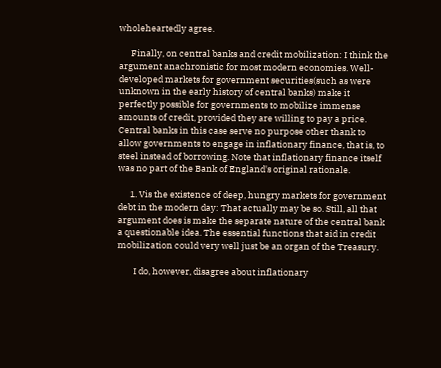wholeheartedly agree.

      Finally, on central banks and credit mobilization: I think the argument anachronistic for most modern economies. Well-developed markets for government securities(such as were unknown in the early history of central banks) make it perfectly possible for governments to mobilize immense amounts of credit, provided they are willing to pay a price. Central banks in this case serve no purpose other thank to allow governments to engage in inflationary finance, that is, to steel instead of borrowing. Note that inflationary finance itself was no part of the Bank of England's original rationale.

      1. Vis the existence of deep, hungry markets for government debt in the modern day: That actually may be so. Still, all that argument does is make the separate nature of the central bank a questionable idea. The essential functions that aid in credit mobilization could very well just be an organ of the Treasury.

        I do, however, disagree about inflationary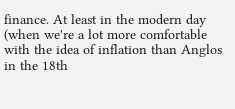finance. At least in the modern day (when we're a lot more comfortable with the idea of inflation than Anglos in the 18th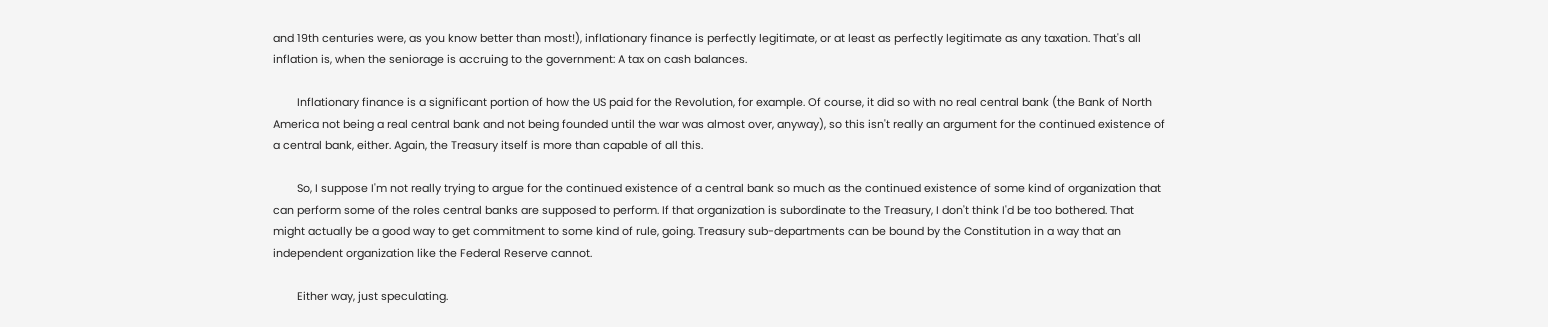and 19th centuries were, as you know better than most!), inflationary finance is perfectly legitimate, or at least as perfectly legitimate as any taxation. That's all inflation is, when the seniorage is accruing to the government: A tax on cash balances.

        Inflationary finance is a significant portion of how the US paid for the Revolution, for example. Of course, it did so with no real central bank (the Bank of North America not being a real central bank and not being founded until the war was almost over, anyway), so this isn't really an argument for the continued existence of a central bank, either. Again, the Treasury itself is more than capable of all this.

        So, I suppose I'm not really trying to argue for the continued existence of a central bank so much as the continued existence of some kind of organization that can perform some of the roles central banks are supposed to perform. If that organization is subordinate to the Treasury, I don't think I'd be too bothered. That might actually be a good way to get commitment to some kind of rule, going. Treasury sub-departments can be bound by the Constitution in a way that an independent organization like the Federal Reserve cannot.

        Either way, just speculating.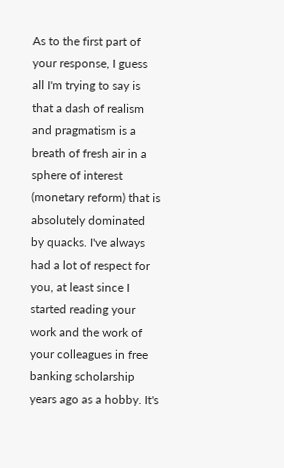As to the first part of your response, I guess all I'm trying to say is that a dash of realism and pragmatism is a breath of fresh air in a sphere of interest (monetary reform) that is absolutely dominated by quacks. I've always had a lot of respect for you, at least since I started reading your work and the work of your colleagues in free banking scholarship years ago as a hobby. It's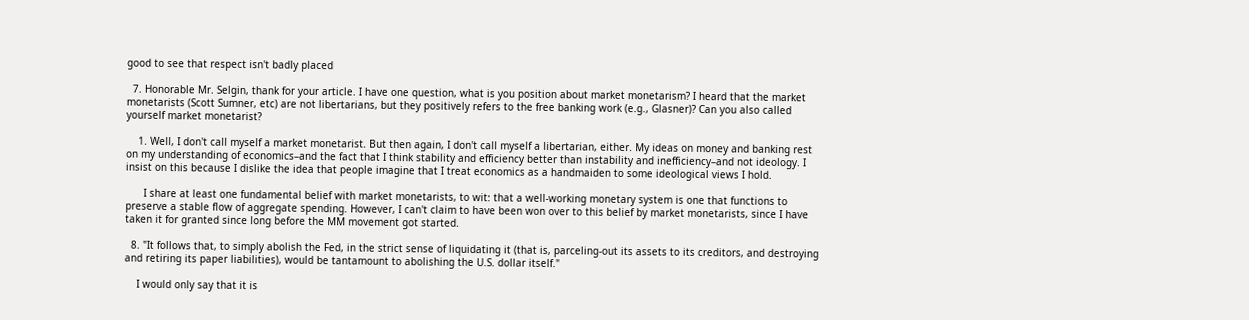good to see that respect isn't badly placed

  7. Honorable Mr. Selgin, thank for your article. I have one question, what is you position about market monetarism? I heard that the market monetarists (Scott Sumner, etc) are not libertarians, but they positively refers to the free banking work (e.g., Glasner)? Can you also called yourself market monetarist?

    1. Well, I don't call myself a market monetarist. But then again, I don't call myself a libertarian, either. My ideas on money and banking rest on my understanding of economics–and the fact that I think stability and efficiency better than instability and inefficiency–and not ideology. I insist on this because I dislike the idea that people imagine that I treat economics as a handmaiden to some ideological views I hold.

      I share at least one fundamental belief with market monetarists, to wit: that a well-working monetary system is one that functions to preserve a stable flow of aggregate spending. However, I can't claim to have been won over to this belief by market monetarists, since I have taken it for granted since long before the MM movement got started.

  8. "It follows that, to simply abolish the Fed, in the strict sense of liquidating it (that is, parceling-out its assets to its creditors, and destroying and retiring its paper liabilities), would be tantamount to abolishing the U.S. dollar itself."

    I would only say that it is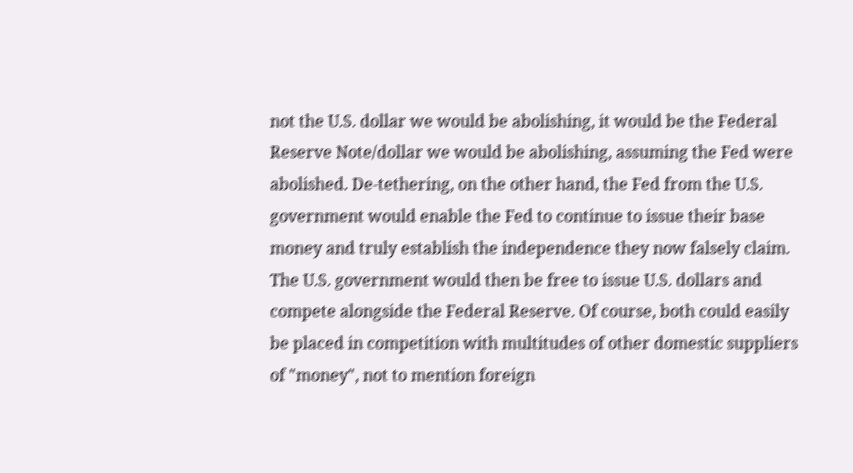not the U.S. dollar we would be abolishing, it would be the Federal Reserve Note/dollar we would be abolishing, assuming the Fed were abolished. De-tethering, on the other hand, the Fed from the U.S. government would enable the Fed to continue to issue their base money and truly establish the independence they now falsely claim. The U.S. government would then be free to issue U.S. dollars and compete alongside the Federal Reserve. Of course, both could easily be placed in competition with multitudes of other domestic suppliers of "money", not to mention foreign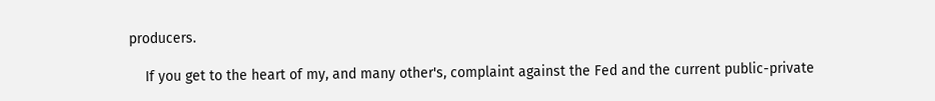producers.

    If you get to the heart of my, and many other's, complaint against the Fed and the current public-private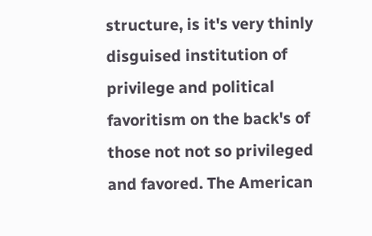structure, is it's very thinly disguised institution of privilege and political favoritism on the back's of those not not so privileged and favored. The American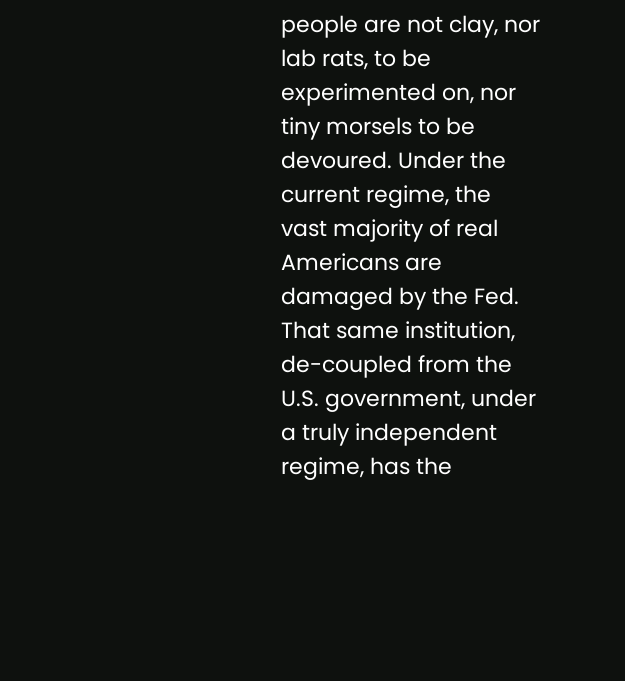people are not clay, nor lab rats, to be experimented on, nor tiny morsels to be devoured. Under the current regime, the vast majority of real Americans are damaged by the Fed. That same institution, de-coupled from the U.S. government, under a truly independent regime, has the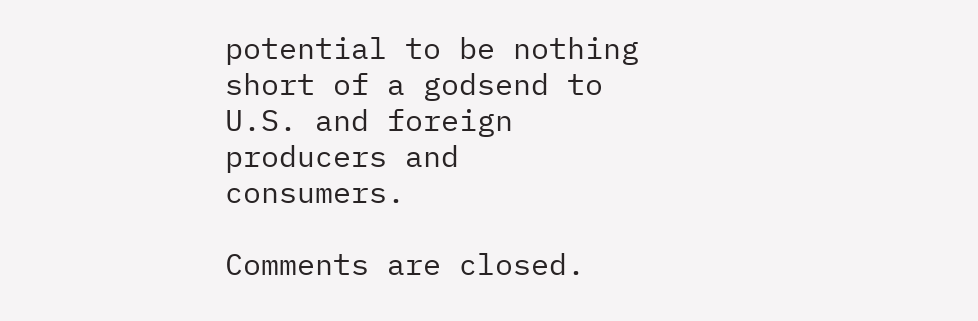potential to be nothing short of a godsend to U.S. and foreign producers and consumers.

Comments are closed.